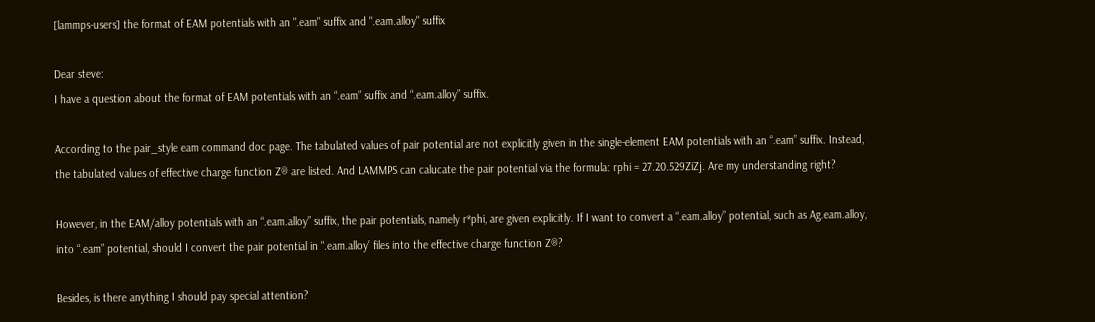[lammps-users] the format of EAM potentials with an ".eam" suffix and ".eam.alloy" suffix

Dear steve:
I have a question about the format of EAM potentials with an “.eam” suffix and “.eam.alloy” suffix.

According to the pair_style eam command doc page. The tabulated values of pair potential are not explicitly given in the single-element EAM potentials with an “.eam” suffix. Instead, the tabulated values of effective charge function Z® are listed. And LAMMPS can calucate the pair potential via the formula: rphi = 27.20.529ZiZj. Are my understanding right?

However, in the EAM/alloy potentials with an “.eam.alloy” suffix, the pair potentials, namely r*phi, are given explicitly. If I want to convert a “.eam.alloy” potential, such as Ag.eam.alloy, into “.eam” potential, should I convert the pair potential in ".eam.alloy’ files into the effective charge function Z®?

Besides, is there anything I should pay special attention?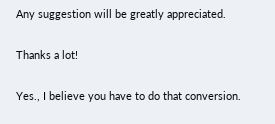Any suggestion will be greatly appreciated.

Thanks a lot!

Yes., I believe you have to do that conversion.